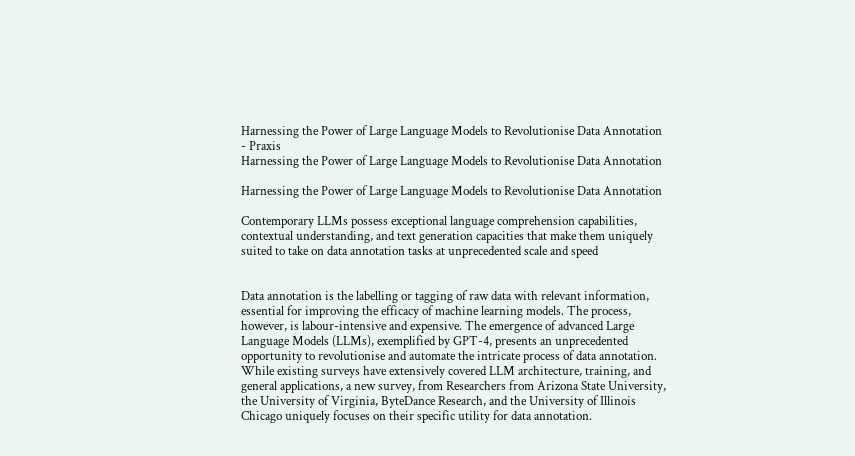Harnessing the Power of Large Language Models to Revolutionise Data Annotation - Praxis
Harnessing the Power of Large Language Models to Revolutionise Data Annotation

Harnessing the Power of Large Language Models to Revolutionise Data Annotation

Contemporary LLMs possess exceptional language comprehension capabilities, contextual understanding, and text generation capacities that make them uniquely suited to take on data annotation tasks at unprecedented scale and speed


Data annotation is the labelling or tagging of raw data with relevant information, essential for improving the efficacy of machine learning models. The process, however, is labour-intensive and expensive. The emergence of advanced Large Language Models (LLMs), exemplified by GPT-4, presents an unprecedented opportunity to revolutionise and automate the intricate process of data annotation. While existing surveys have extensively covered LLM architecture, training, and general applications, a new survey, from Researchers from Arizona State University, the University of Virginia, ByteDance Research, and the University of Illinois Chicago uniquely focuses on their specific utility for data annotation.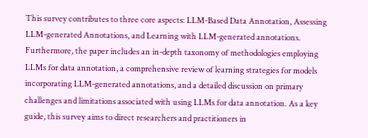This survey contributes to three core aspects: LLM-Based Data Annotation, Assessing LLM-generated Annotations, and Learning with LLM-generated annotations. Furthermore, the paper includes an in-depth taxonomy of methodologies employing LLMs for data annotation, a comprehensive review of learning strategies for models incorporating LLM-generated annotations, and a detailed discussion on primary challenges and limitations associated with using LLMs for data annotation. As a key guide, this survey aims to direct researchers and practitioners in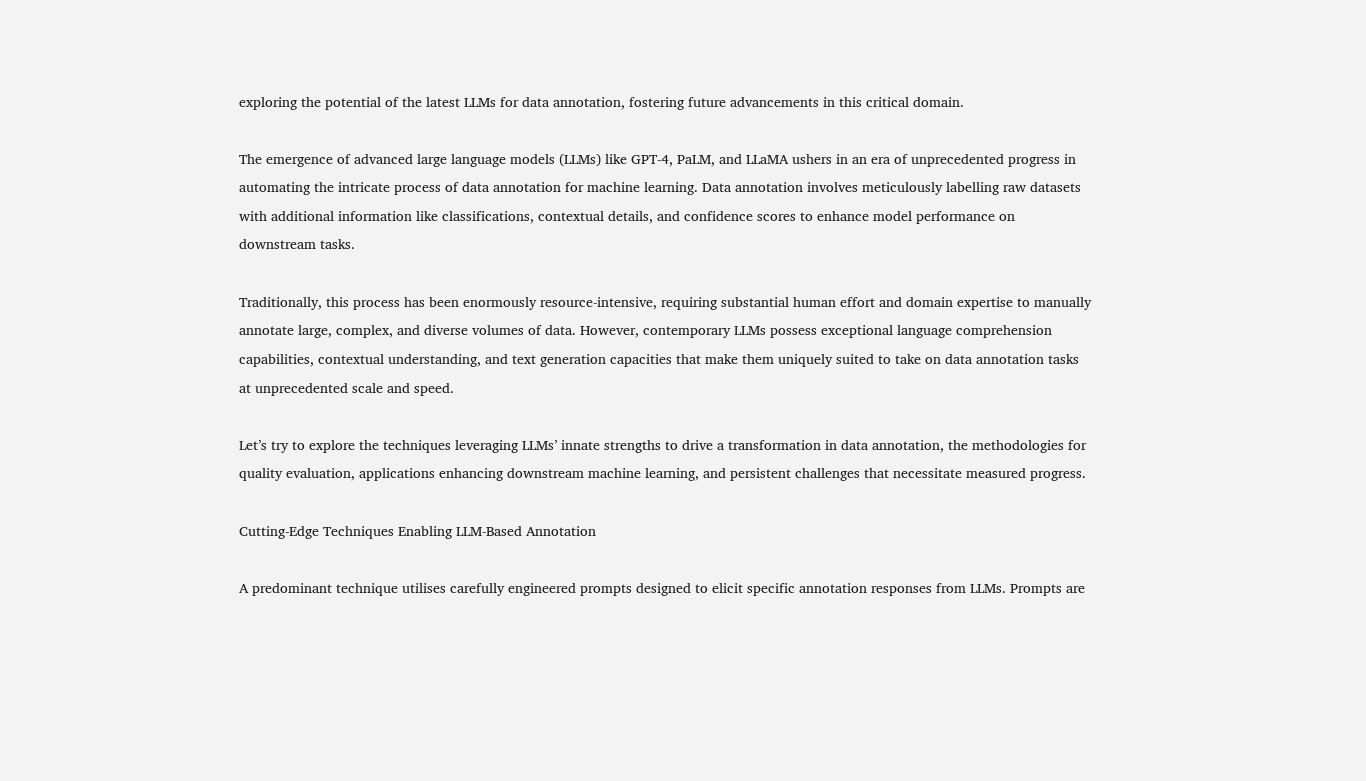exploring the potential of the latest LLMs for data annotation, fostering future advancements in this critical domain.

The emergence of advanced large language models (LLMs) like GPT-4, PaLM, and LLaMA ushers in an era of unprecedented progress in automating the intricate process of data annotation for machine learning. Data annotation involves meticulously labelling raw datasets with additional information like classifications, contextual details, and confidence scores to enhance model performance on downstream tasks.

Traditionally, this process has been enormously resource-intensive, requiring substantial human effort and domain expertise to manually annotate large, complex, and diverse volumes of data. However, contemporary LLMs possess exceptional language comprehension capabilities, contextual understanding, and text generation capacities that make them uniquely suited to take on data annotation tasks at unprecedented scale and speed.

Let’s try to explore the techniques leveraging LLMs’ innate strengths to drive a transformation in data annotation, the methodologies for quality evaluation, applications enhancing downstream machine learning, and persistent challenges that necessitate measured progress.

Cutting-Edge Techniques Enabling LLM-Based Annotation

A predominant technique utilises carefully engineered prompts designed to elicit specific annotation responses from LLMs. Prompts are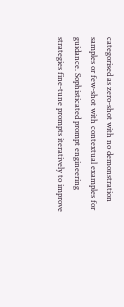categorised as zero-shot with no demonstration samples or few-shot with contextual examples for guidance. Sophisticated prompt engineering strategies fine-tune prompts iteratively to improve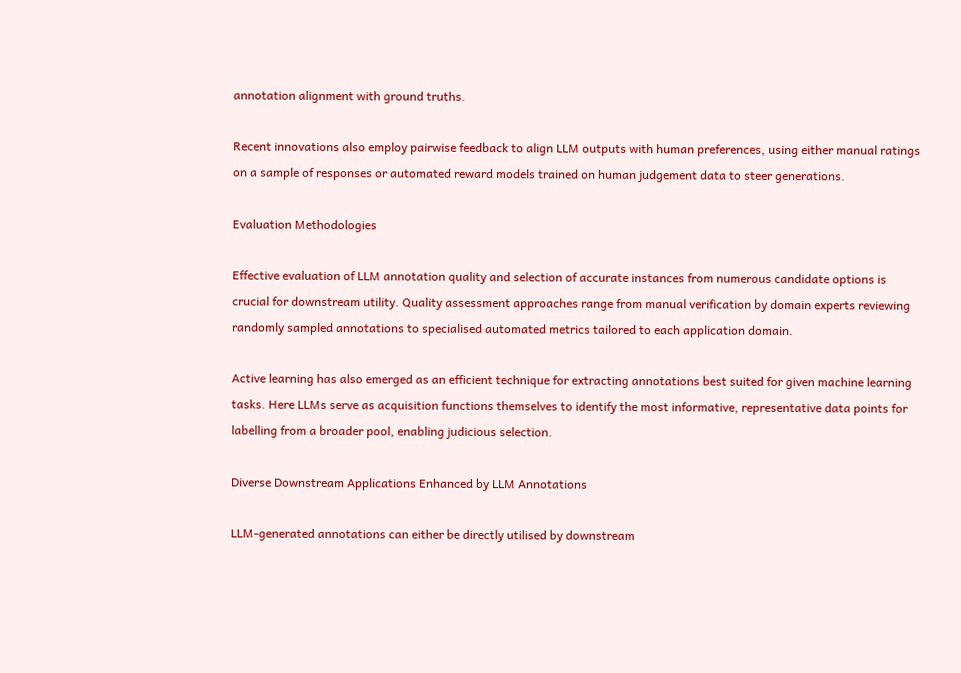annotation alignment with ground truths.

Recent innovations also employ pairwise feedback to align LLM outputs with human preferences, using either manual ratings on a sample of responses or automated reward models trained on human judgement data to steer generations.

Evaluation Methodologies

Effective evaluation of LLM annotation quality and selection of accurate instances from numerous candidate options is crucial for downstream utility. Quality assessment approaches range from manual verification by domain experts reviewing randomly sampled annotations to specialised automated metrics tailored to each application domain.

Active learning has also emerged as an efficient technique for extracting annotations best suited for given machine learning tasks. Here LLMs serve as acquisition functions themselves to identify the most informative, representative data points for labelling from a broader pool, enabling judicious selection.

Diverse Downstream Applications Enhanced by LLM Annotations

LLM-generated annotations can either be directly utilised by downstream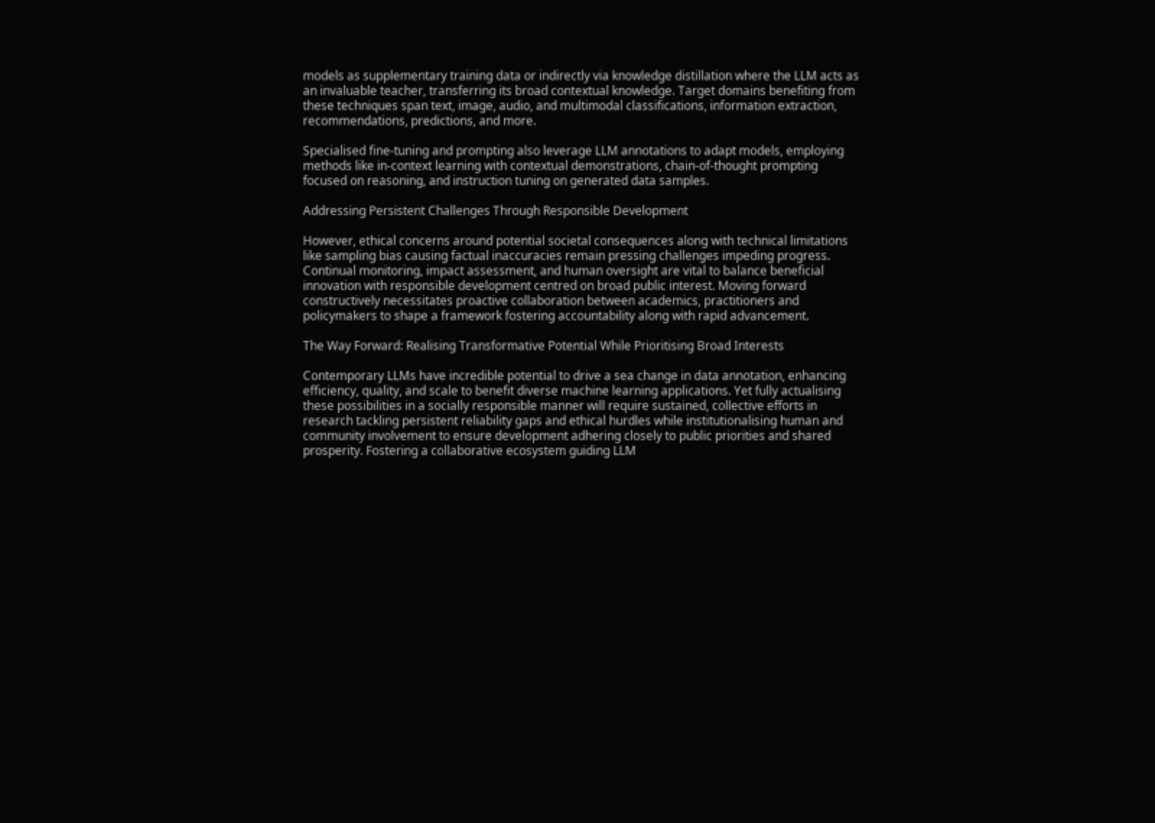models as supplementary training data or indirectly via knowledge distillation where the LLM acts as an invaluable teacher, transferring its broad contextual knowledge. Target domains benefiting from these techniques span text, image, audio, and multimodal classifications, information extraction, recommendations, predictions, and more.

Specialised fine-tuning and prompting also leverage LLM annotations to adapt models, employing methods like in-context learning with contextual demonstrations, chain-of-thought prompting focused on reasoning, and instruction tuning on generated data samples.

Addressing Persistent Challenges Through Responsible Development

However, ethical concerns around potential societal consequences along with technical limitations like sampling bias causing factual inaccuracies remain pressing challenges impeding progress. Continual monitoring, impact assessment, and human oversight are vital to balance beneficial innovation with responsible development centred on broad public interest. Moving forward constructively necessitates proactive collaboration between academics, practitioners and policymakers to shape a framework fostering accountability along with rapid advancement.

The Way Forward: Realising Transformative Potential While Prioritising Broad Interests

Contemporary LLMs have incredible potential to drive a sea change in data annotation, enhancing efficiency, quality, and scale to benefit diverse machine learning applications. Yet fully actualising these possibilities in a socially responsible manner will require sustained, collective efforts in research tackling persistent reliability gaps and ethical hurdles while institutionalising human and community involvement to ensure development adhering closely to public priorities and shared prosperity. Fostering a collaborative ecosystem guiding LLM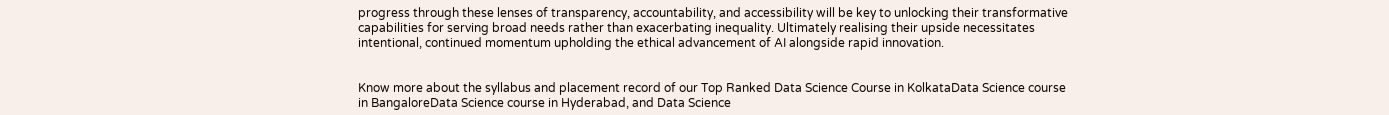progress through these lenses of transparency, accountability, and accessibility will be key to unlocking their transformative capabilities for serving broad needs rather than exacerbating inequality. Ultimately realising their upside necessitates intentional, continued momentum upholding the ethical advancement of AI alongside rapid innovation.


Know more about the syllabus and placement record of our Top Ranked Data Science Course in KolkataData Science course in BangaloreData Science course in Hyderabad, and Data Science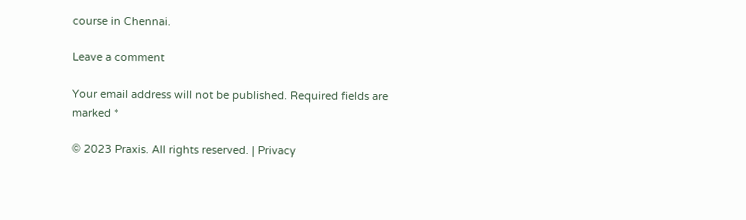course in Chennai.

Leave a comment

Your email address will not be published. Required fields are marked *

© 2023 Praxis. All rights reserved. | Privacy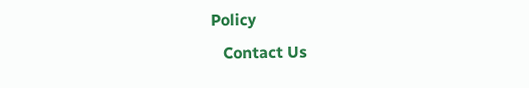Policy
   Contact Us